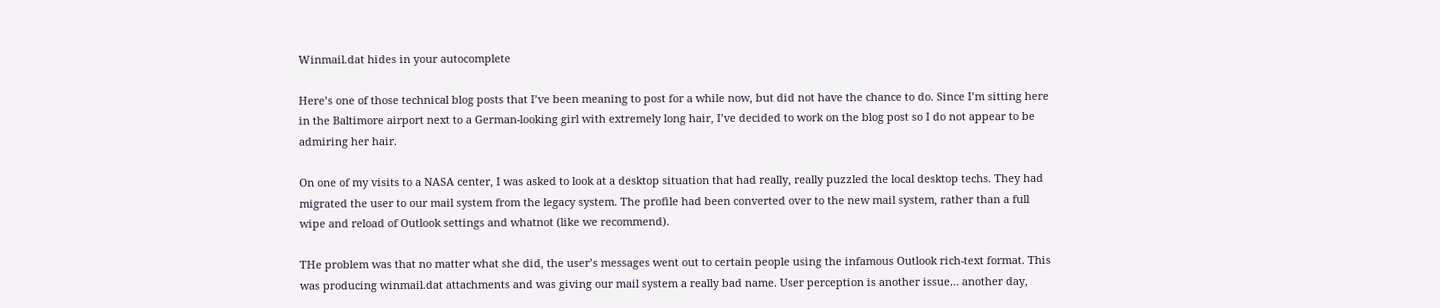Winmail.dat hides in your autocomplete

Here’s one of those technical blog posts that I’ve been meaning to post for a while now, but did not have the chance to do. Since I’m sitting here in the Baltimore airport next to a German-looking girl with extremely long hair, I’ve decided to work on the blog post so I do not appear to be admiring her hair.

On one of my visits to a NASA center, I was asked to look at a desktop situation that had really, really puzzled the local desktop techs. They had migrated the user to our mail system from the legacy system. The profile had been converted over to the new mail system, rather than a full wipe and reload of Outlook settings and whatnot (like we recommend).

THe problem was that no matter what she did, the user’s messages went out to certain people using the infamous Outlook rich-text format. This was producing winmail.dat attachments and was giving our mail system a really bad name. User perception is another issue… another day,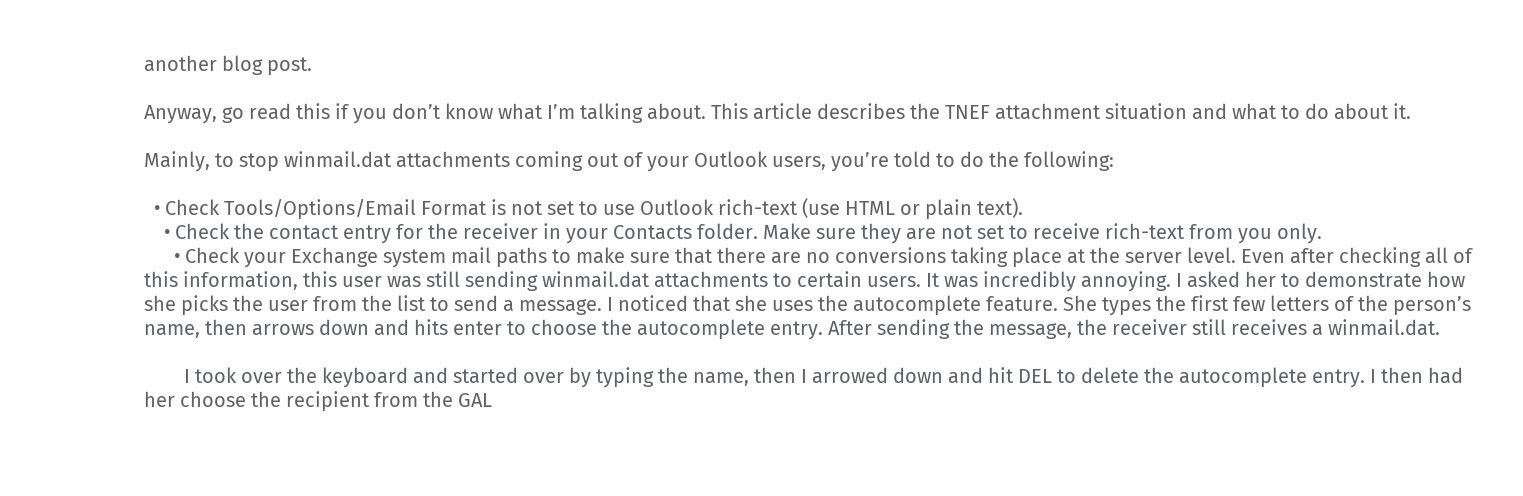another blog post.

Anyway, go read this if you don’t know what I’m talking about. This article describes the TNEF attachment situation and what to do about it.

Mainly, to stop winmail.dat attachments coming out of your Outlook users, you’re told to do the following:

  • Check Tools/Options/Email Format is not set to use Outlook rich-text (use HTML or plain text).
    • Check the contact entry for the receiver in your Contacts folder. Make sure they are not set to receive rich-text from you only.
      • Check your Exchange system mail paths to make sure that there are no conversions taking place at the server level. Even after checking all of this information, this user was still sending winmail.dat attachments to certain users. It was incredibly annoying. I asked her to demonstrate how she picks the user from the list to send a message. I noticed that she uses the autocomplete feature. She types the first few letters of the person’s name, then arrows down and hits enter to choose the autocomplete entry. After sending the message, the receiver still receives a winmail.dat.

        I took over the keyboard and started over by typing the name, then I arrowed down and hit DEL to delete the autocomplete entry. I then had her choose the recipient from the GAL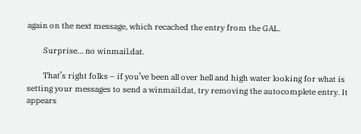again on the next message, which recached the entry from the GAL.

        Surprise… no winmail.dat.

        That’s right folks – if you’ve been all over hell and high water looking for what is setting your messages to send a winmail.dat, try removing the autocomplete entry. It appears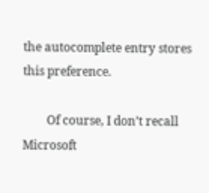the autocomplete entry stores this preference.

        Of course, I don’t recall Microsoft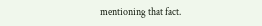mentioning that fact.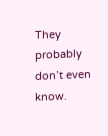They probably don’t even know.